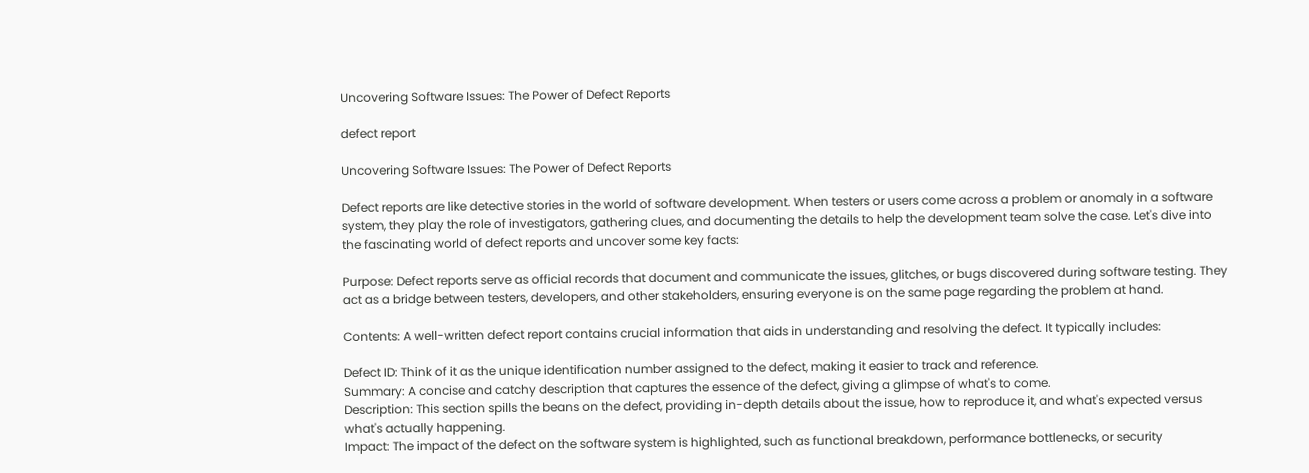Uncovering Software Issues: The Power of Defect Reports

defect report

Uncovering Software Issues: The Power of Defect Reports

Defect reports are like detective stories in the world of software development. When testers or users come across a problem or anomaly in a software system, they play the role of investigators, gathering clues, and documenting the details to help the development team solve the case. Let's dive into the fascinating world of defect reports and uncover some key facts:

Purpose: Defect reports serve as official records that document and communicate the issues, glitches, or bugs discovered during software testing. They act as a bridge between testers, developers, and other stakeholders, ensuring everyone is on the same page regarding the problem at hand.

Contents: A well-written defect report contains crucial information that aids in understanding and resolving the defect. It typically includes:

Defect ID: Think of it as the unique identification number assigned to the defect, making it easier to track and reference.
Summary: A concise and catchy description that captures the essence of the defect, giving a glimpse of what's to come.
Description: This section spills the beans on the defect, providing in-depth details about the issue, how to reproduce it, and what's expected versus what's actually happening.
Impact: The impact of the defect on the software system is highlighted, such as functional breakdown, performance bottlenecks, or security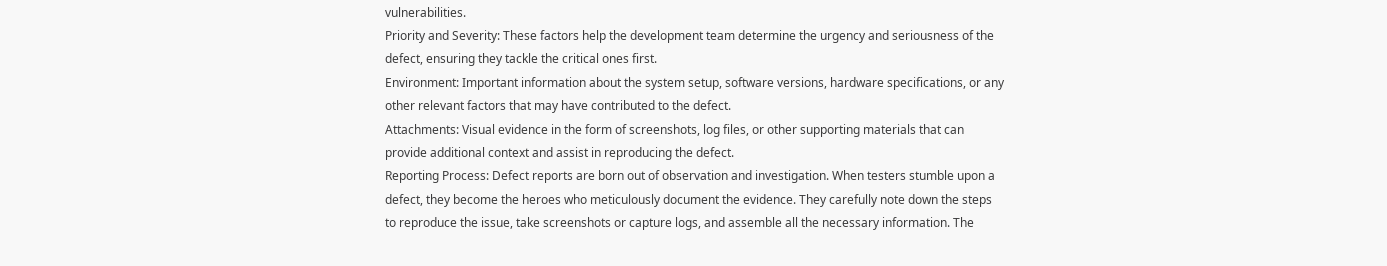vulnerabilities.
Priority and Severity: These factors help the development team determine the urgency and seriousness of the defect, ensuring they tackle the critical ones first.
Environment: Important information about the system setup, software versions, hardware specifications, or any other relevant factors that may have contributed to the defect.
Attachments: Visual evidence in the form of screenshots, log files, or other supporting materials that can provide additional context and assist in reproducing the defect.
Reporting Process: Defect reports are born out of observation and investigation. When testers stumble upon a defect, they become the heroes who meticulously document the evidence. They carefully note down the steps to reproduce the issue, take screenshots or capture logs, and assemble all the necessary information. The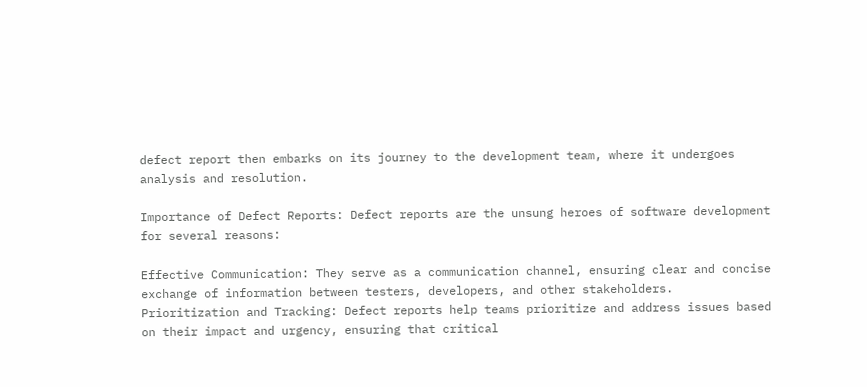defect report then embarks on its journey to the development team, where it undergoes analysis and resolution.

Importance of Defect Reports: Defect reports are the unsung heroes of software development for several reasons:

Effective Communication: They serve as a communication channel, ensuring clear and concise exchange of information between testers, developers, and other stakeholders.
Prioritization and Tracking: Defect reports help teams prioritize and address issues based on their impact and urgency, ensuring that critical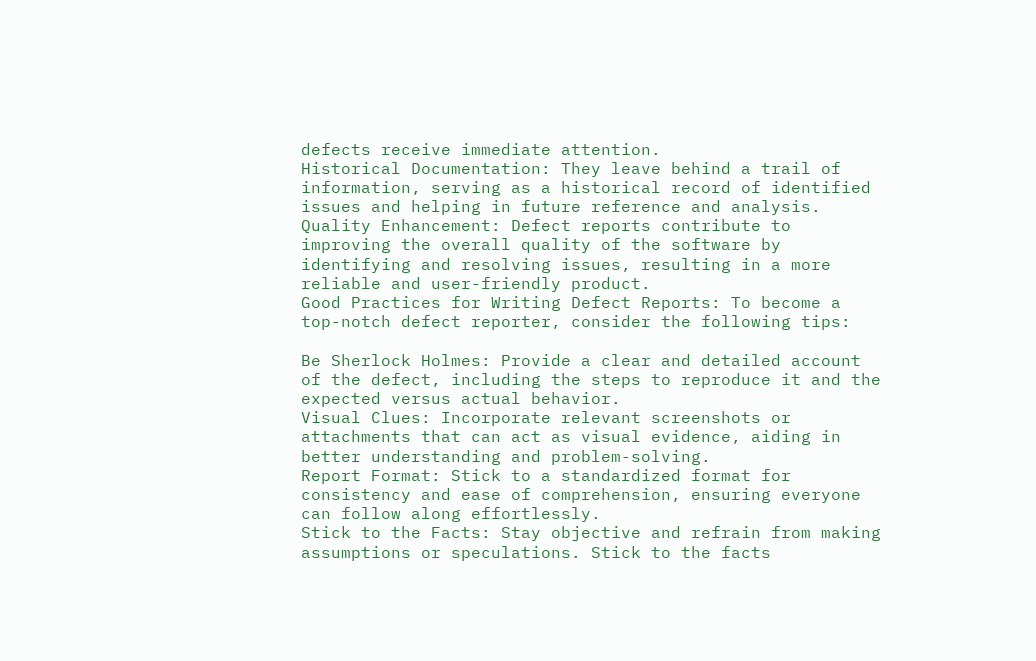defects receive immediate attention.
Historical Documentation: They leave behind a trail of information, serving as a historical record of identified issues and helping in future reference and analysis.
Quality Enhancement: Defect reports contribute to improving the overall quality of the software by identifying and resolving issues, resulting in a more reliable and user-friendly product.
Good Practices for Writing Defect Reports: To become a top-notch defect reporter, consider the following tips:

Be Sherlock Holmes: Provide a clear and detailed account of the defect, including the steps to reproduce it and the expected versus actual behavior.
Visual Clues: Incorporate relevant screenshots or attachments that can act as visual evidence, aiding in better understanding and problem-solving.
Report Format: Stick to a standardized format for consistency and ease of comprehension, ensuring everyone can follow along effortlessly.
Stick to the Facts: Stay objective and refrain from making assumptions or speculations. Stick to the facts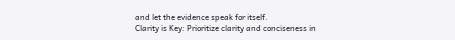and let the evidence speak for itself.
Clarity is Key: Prioritize clarity and conciseness in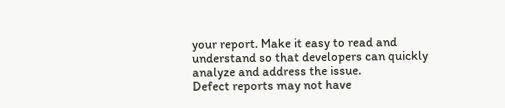your report. Make it easy to read and understand so that developers can quickly analyze and address the issue.
Defect reports may not have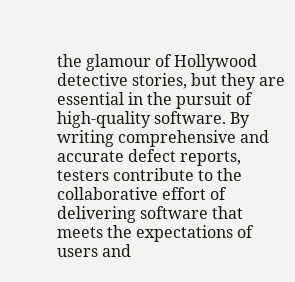the glamour of Hollywood detective stories, but they are essential in the pursuit of high-quality software. By writing comprehensive and accurate defect reports, testers contribute to the collaborative effort of delivering software that meets the expectations of users and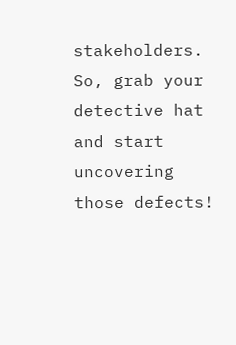stakeholders. So, grab your detective hat and start uncovering those defects!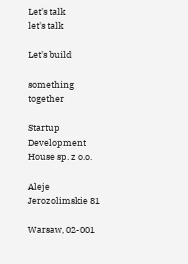Let's talk
let's talk

Let's build

something together

Startup Development House sp. z o.o.

Aleje Jerozolimskie 81

Warsaw, 02-001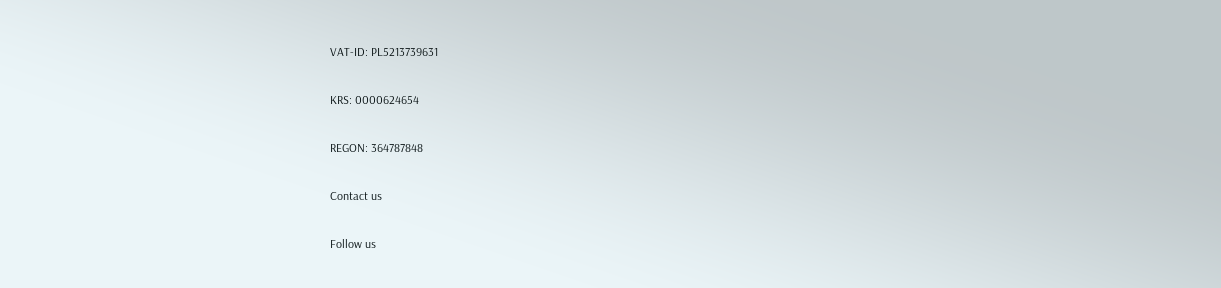VAT-ID: PL5213739631

KRS: 0000624654

REGON: 364787848

Contact us

Follow us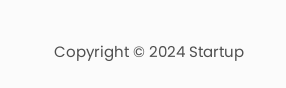Copyright © 2024 Startup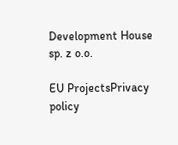Development House sp. z o.o.

EU ProjectsPrivacy policy